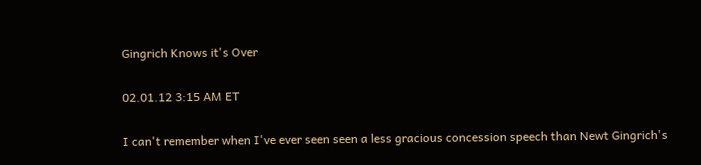Gingrich Knows it's Over

02.01.12 3:15 AM ET

I can't remember when I've ever seen seen a less gracious concession speech than Newt Gingrich's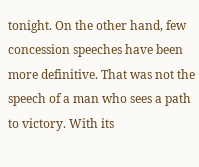tonight. On the other hand, few concession speeches have been more definitive. That was not the speech of a man who sees a path to victory. With its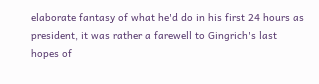elaborate fantasy of what he'd do in his first 24 hours as president, it was rather a farewell to Gingrich's last hopes of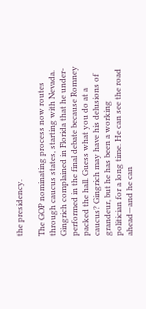the presidency.

The GOP nominating process now routes through caucus states, starting with Nevada. Gingrich complained in Florida that he under-performed in the final debate because Romney packed the hall. Guess what you do at a caucus? Gingrich may have his delusions of grandeur, but he has been a working politician for a long time. He can see the road ahead—and he can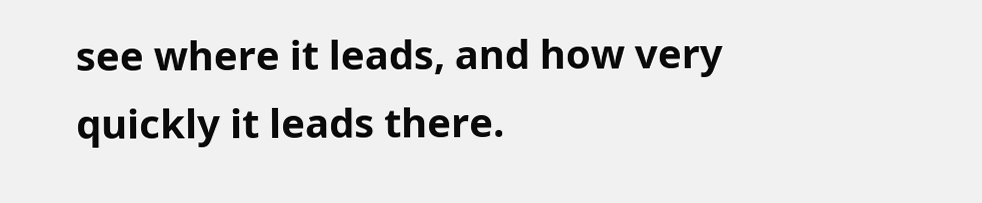see where it leads, and how very quickly it leads there.